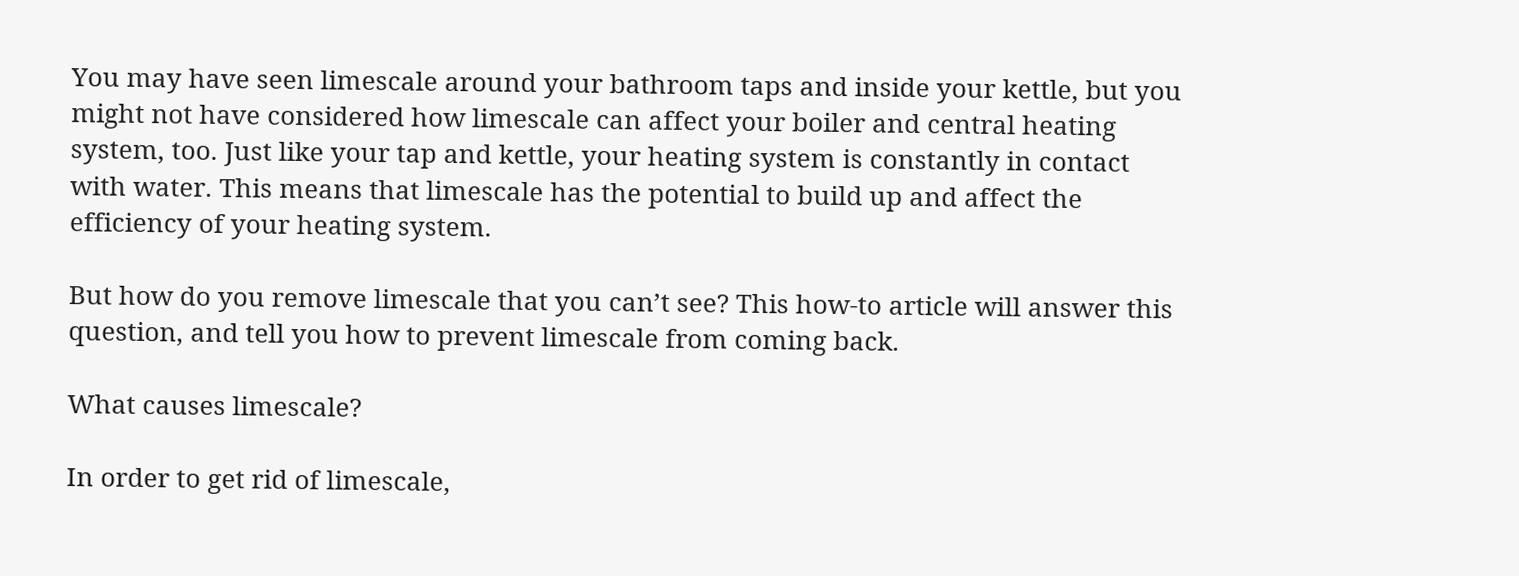You may have seen limescale around your bathroom taps and inside your kettle, but you might not have considered how limescale can affect your boiler and central heating system, too. Just like your tap and kettle, your heating system is constantly in contact with water. This means that limescale has the potential to build up and affect the efficiency of your heating system.

But how do you remove limescale that you can’t see? This how-to article will answer this question, and tell you how to prevent limescale from coming back.

What causes limescale?

In order to get rid of limescale,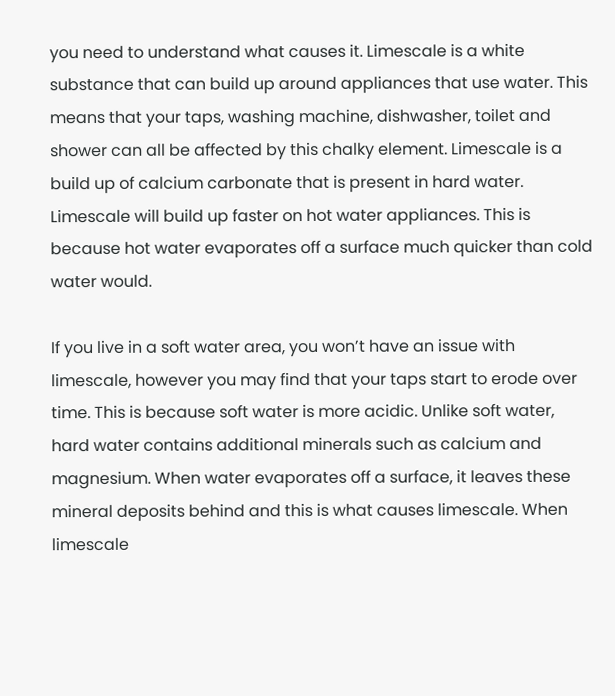you need to understand what causes it. Limescale is a white substance that can build up around appliances that use water. This means that your taps, washing machine, dishwasher, toilet and shower can all be affected by this chalky element. Limescale is a build up of calcium carbonate that is present in hard water. Limescale will build up faster on hot water appliances. This is because hot water evaporates off a surface much quicker than cold water would.

If you live in a soft water area, you won’t have an issue with limescale, however you may find that your taps start to erode over time. This is because soft water is more acidic. Unlike soft water, hard water contains additional minerals such as calcium and magnesium. When water evaporates off a surface, it leaves these mineral deposits behind and this is what causes limescale. When limescale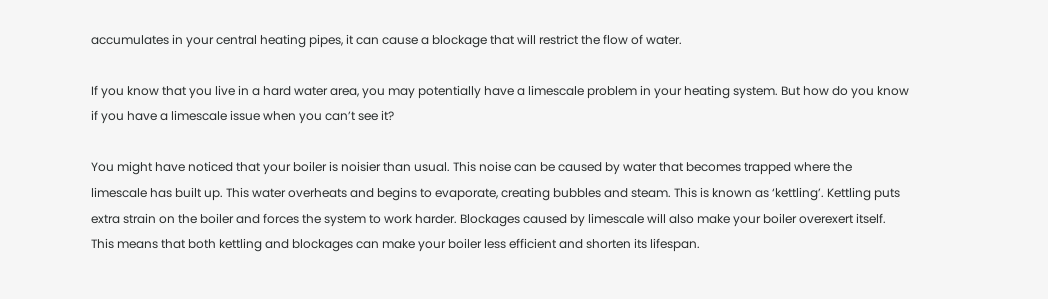accumulates in your central heating pipes, it can cause a blockage that will restrict the flow of water.

If you know that you live in a hard water area, you may potentially have a limescale problem in your heating system. But how do you know if you have a limescale issue when you can’t see it?

You might have noticed that your boiler is noisier than usual. This noise can be caused by water that becomes trapped where the limescale has built up. This water overheats and begins to evaporate, creating bubbles and steam. This is known as ‘kettling’. Kettling puts extra strain on the boiler and forces the system to work harder. Blockages caused by limescale will also make your boiler overexert itself. This means that both kettling and blockages can make your boiler less efficient and shorten its lifespan.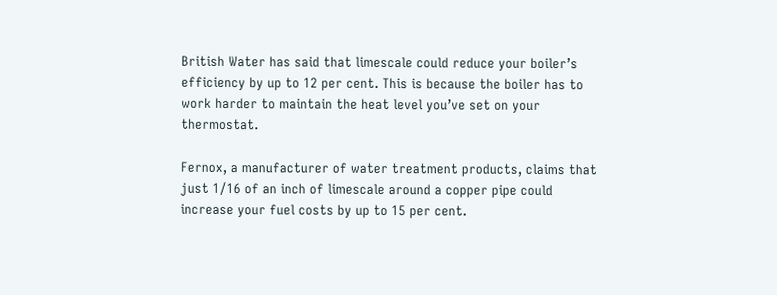British Water has said that limescale could reduce your boiler’s efficiency by up to 12 per cent. This is because the boiler has to work harder to maintain the heat level you’ve set on your thermostat.

Fernox, a manufacturer of water treatment products, claims that just 1/16 of an inch of limescale around a copper pipe could increase your fuel costs by up to 15 per cent.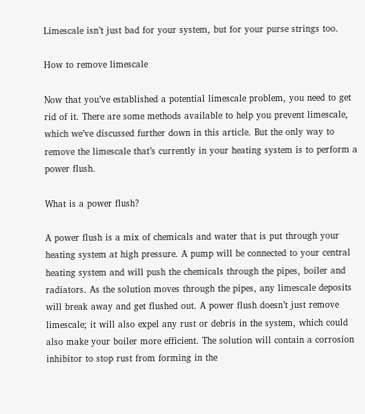Limescale isn’t just bad for your system, but for your purse strings too.

How to remove limescale

Now that you’ve established a potential limescale problem, you need to get rid of it. There are some methods available to help you prevent limescale, which we’ve discussed further down in this article. But the only way to remove the limescale that’s currently in your heating system is to perform a power flush.

What is a power flush?

A power flush is a mix of chemicals and water that is put through your heating system at high pressure. A pump will be connected to your central heating system and will push the chemicals through the pipes, boiler and radiators. As the solution moves through the pipes, any limescale deposits will break away and get flushed out. A power flush doesn’t just remove limescale; it will also expel any rust or debris in the system, which could also make your boiler more efficient. The solution will contain a corrosion inhibitor to stop rust from forming in the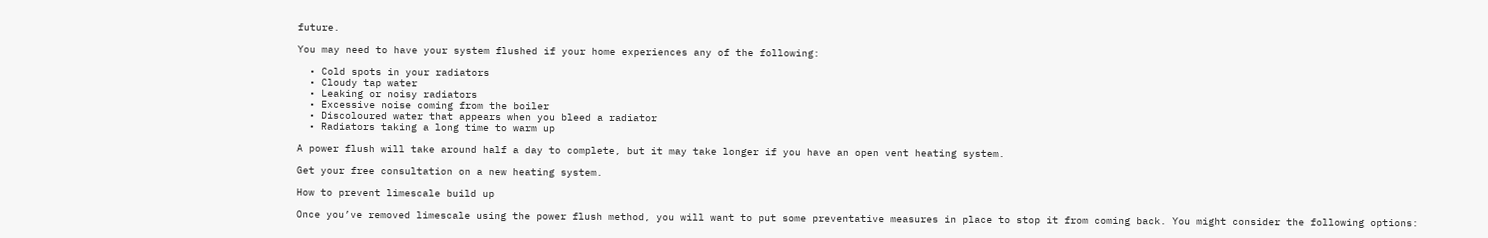future.

You may need to have your system flushed if your home experiences any of the following:

  • Cold spots in your radiators
  • Cloudy tap water
  • Leaking or noisy radiators
  • Excessive noise coming from the boiler
  • Discoloured water that appears when you bleed a radiator
  • Radiators taking a long time to warm up

A power flush will take around half a day to complete, but it may take longer if you have an open vent heating system.

Get your free consultation on a new heating system.

How to prevent limescale build up

Once you’ve removed limescale using the power flush method, you will want to put some preventative measures in place to stop it from coming back. You might consider the following options: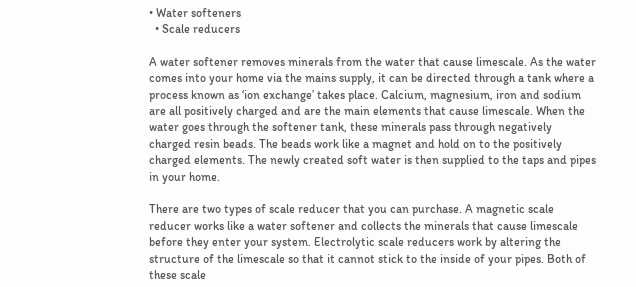• Water softeners
  • Scale reducers

A water softener removes minerals from the water that cause limescale. As the water comes into your home via the mains supply, it can be directed through a tank where a process known as ‘ion exchange’ takes place. Calcium, magnesium, iron and sodium are all positively charged and are the main elements that cause limescale. When the water goes through the softener tank, these minerals pass through negatively charged resin beads. The beads work like a magnet and hold on to the positively charged elements. The newly created soft water is then supplied to the taps and pipes in your home.

There are two types of scale reducer that you can purchase. A magnetic scale reducer works like a water softener and collects the minerals that cause limescale before they enter your system. Electrolytic scale reducers work by altering the structure of the limescale so that it cannot stick to the inside of your pipes. Both of these scale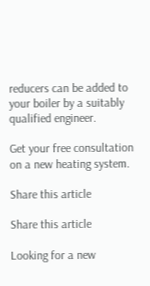reducers can be added to your boiler by a suitably qualified engineer.

Get your free consultation on a new heating system.

Share this article

Share this article

Looking for a new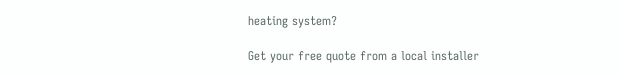heating system?

Get your free quote from a local installer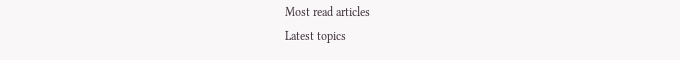Most read articles
Latest topics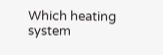Which heating system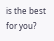is the best for you?